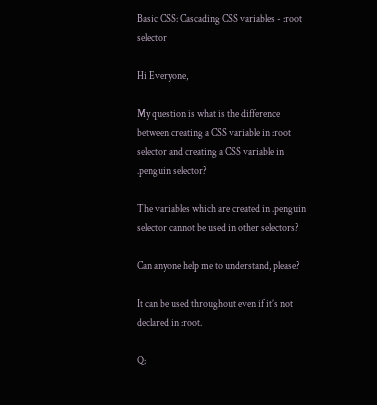Basic CSS: Cascading CSS variables - :root selector

Hi Everyone,

My question is what is the difference between creating a CSS variable in :root selector and creating a CSS variable in .penguin selector?

The variables which are created in .penguin selector cannot be used in other selectors?

Can anyone help me to understand, please?

It can be used throughout even if it’s not declared in :root.

Q: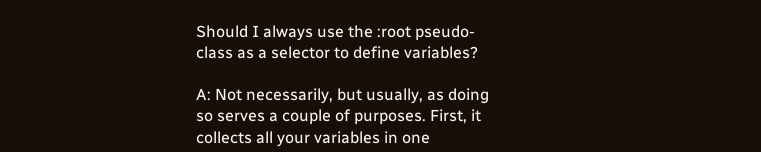Should I always use the :root pseudo-class as a selector to define variables?

A: Not necessarily, but usually, as doing so serves a couple of purposes. First, it collects all your variables in one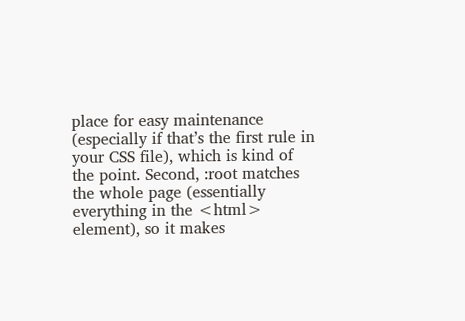place for easy maintenance (especially if that’s the first rule in your CSS file), which is kind of the point. Second, :root matches the whole page (essentially everything in the <html> element), so it makes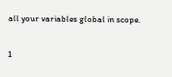all your variables global in scope.

1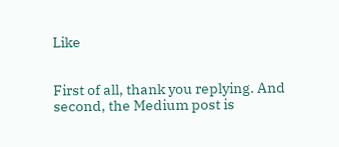Like


First of all, thank you replying. And second, the Medium post is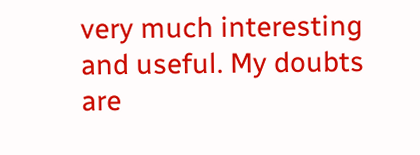very much interesting and useful. My doubts are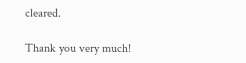cleared.

Thank you very much!